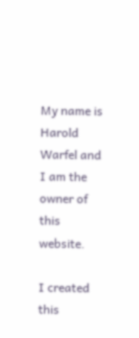My name is Harold Warfel and I am the owner of this website.

I created this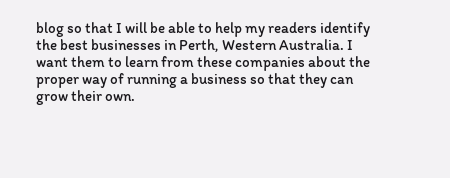blog so that I will be able to help my readers identify the best businesses in Perth, Western Australia. I want them to learn from these companies about the proper way of running a business so that they can grow their own.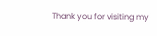Thank you for visiting my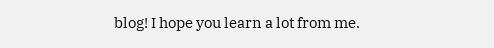blog! I hope you learn a lot from me.